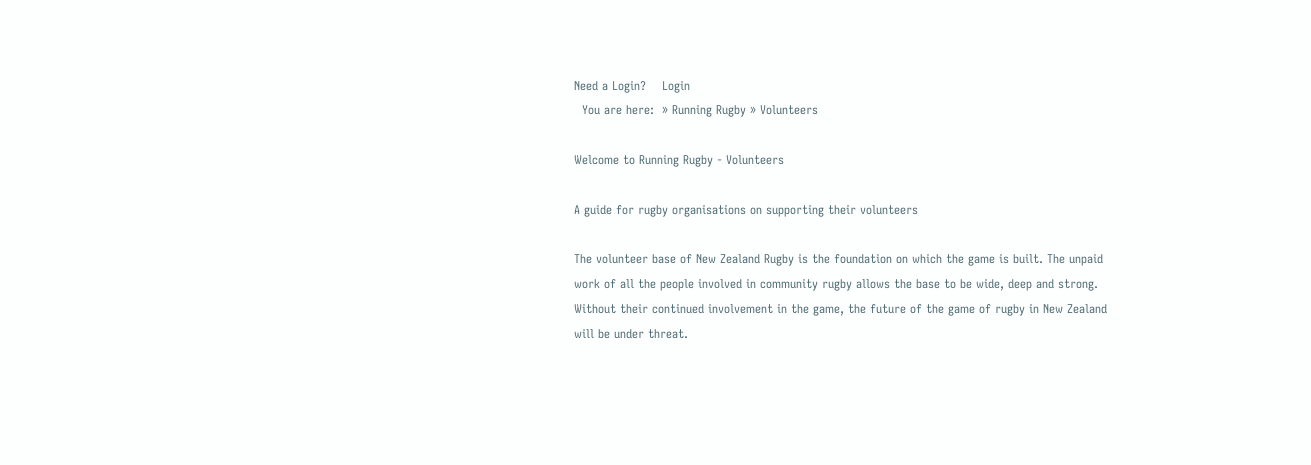Need a Login?    Login
  You are here:  » Running Rugby » Volunteers

Welcome to Running Rugby - Volunteers

A guide for rugby organisations on supporting their volunteers

The volunteer base of New Zealand Rugby is the foundation on which the game is built. The unpaid work of all the people involved in community rugby allows the base to be wide, deep and strong. Without their continued involvement in the game, the future of the game of rugby in New Zealand will be under threat.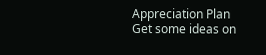Appreciation Plan
Get some ideas on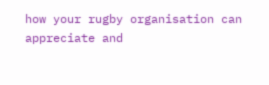how your rugby organisation can appreciate and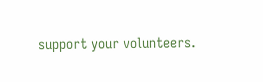support your volunteers.